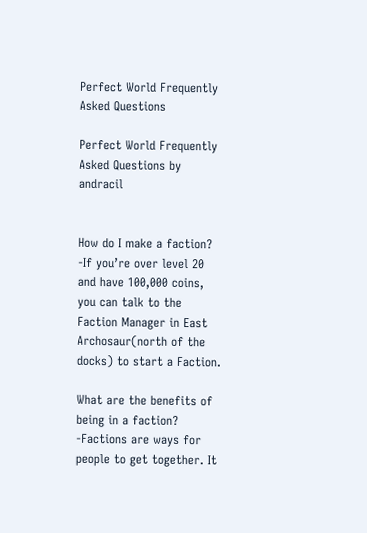Perfect World Frequently Asked Questions

Perfect World Frequently Asked Questions by andracil


How do I make a faction?
-If you’re over level 20 and have 100,000 coins, you can talk to the Faction Manager in East Archosaur(north of the docks) to start a Faction.

What are the benefits of being in a faction?
-Factions are ways for people to get together. It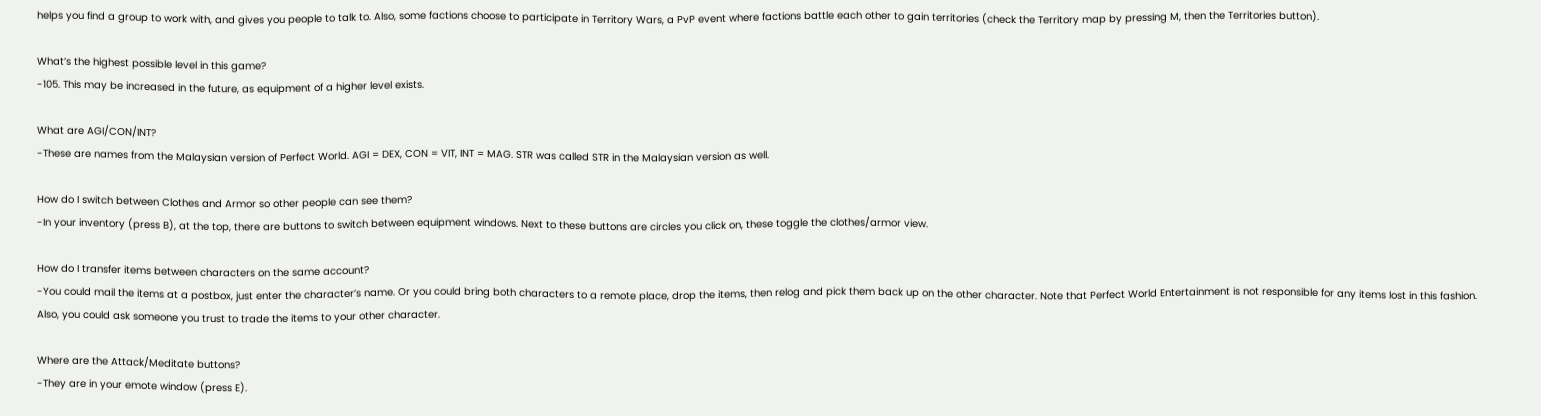helps you find a group to work with, and gives you people to talk to. Also, some factions choose to participate in Territory Wars, a PvP event where factions battle each other to gain territories (check the Territory map by pressing M, then the Territories button).

What’s the highest possible level in this game?
-105. This may be increased in the future, as equipment of a higher level exists.

What are AGI/CON/INT?
-These are names from the Malaysian version of Perfect World. AGI = DEX, CON = VIT, INT = MAG. STR was called STR in the Malaysian version as well.

How do I switch between Clothes and Armor so other people can see them?
-In your inventory (press B), at the top, there are buttons to switch between equipment windows. Next to these buttons are circles you click on, these toggle the clothes/armor view.

How do I transfer items between characters on the same account?
-You could mail the items at a postbox, just enter the character’s name. Or you could bring both characters to a remote place, drop the items, then relog and pick them back up on the other character. Note that Perfect World Entertainment is not responsible for any items lost in this fashion.
Also, you could ask someone you trust to trade the items to your other character.

Where are the Attack/Meditate buttons?
-They are in your emote window (press E).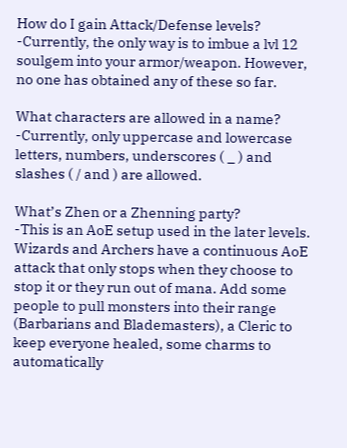How do I gain Attack/Defense levels?
-Currently, the only way is to imbue a lvl 12 soulgem into your armor/weapon. However, no one has obtained any of these so far.

What characters are allowed in a name?
-Currently, only uppercase and lowercase letters, numbers, underscores ( _ ) and slashes ( / and ) are allowed.

What’s Zhen or a Zhenning party?
-This is an AoE setup used in the later levels. Wizards and Archers have a continuous AoE attack that only stops when they choose to stop it or they run out of mana. Add some people to pull monsters into their range (Barbarians and Blademasters), a Cleric to keep everyone healed, some charms to automatically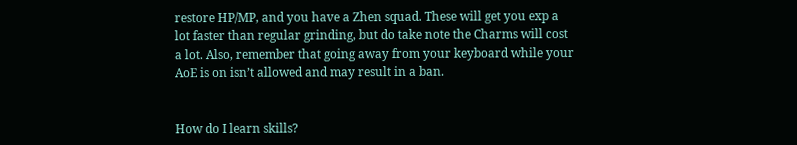restore HP/MP, and you have a Zhen squad. These will get you exp a lot faster than regular grinding, but do take note the Charms will cost a lot. Also, remember that going away from your keyboard while your AoE is on isn’t allowed and may result in a ban.


How do I learn skills?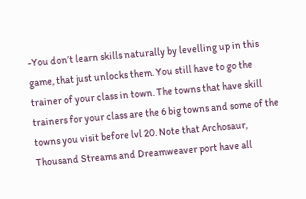-You don’t learn skills naturally by levelling up in this game, that just unlocks them. You still have to go the trainer of your class in town. The towns that have skill trainers for your class are the 6 big towns and some of the towns you visit before lvl 20. Note that Archosaur, Thousand Streams and Dreamweaver port have all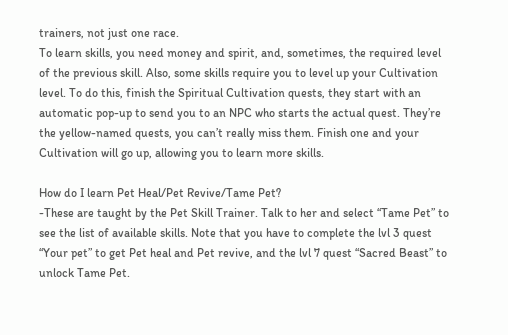trainers, not just one race.
To learn skills, you need money and spirit, and, sometimes, the required level of the previous skill. Also, some skills require you to level up your Cultivation level. To do this, finish the Spiritual Cultivation quests, they start with an automatic pop-up to send you to an NPC who starts the actual quest. They’re the yellow-named quests, you can’t really miss them. Finish one and your Cultivation will go up, allowing you to learn more skills.

How do I learn Pet Heal/Pet Revive/Tame Pet?
-These are taught by the Pet Skill Trainer. Talk to her and select “Tame Pet” to see the list of available skills. Note that you have to complete the lvl 3 quest “Your pet” to get Pet heal and Pet revive, and the lvl 7 quest “Sacred Beast” to unlock Tame Pet.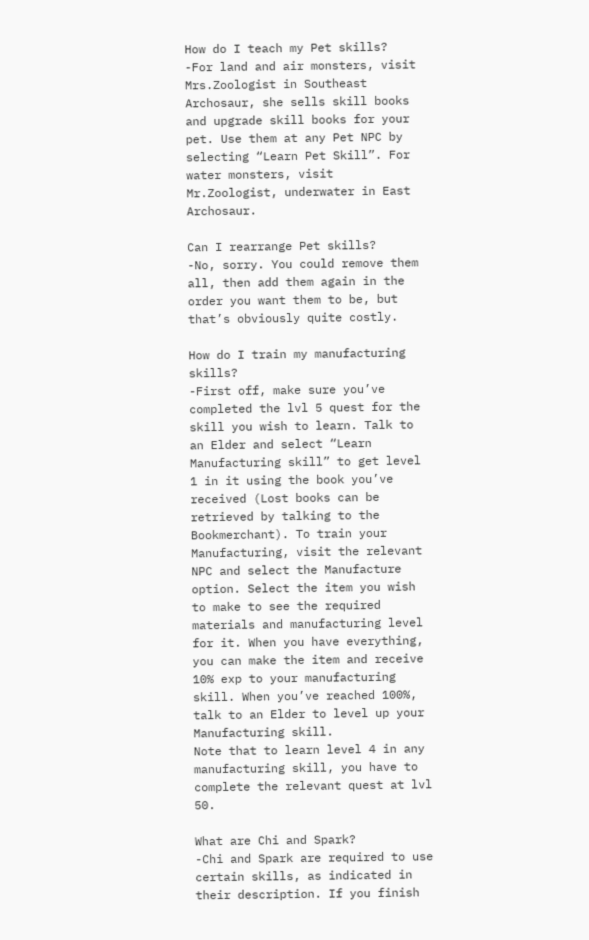How do I teach my Pet skills?
-For land and air monsters, visit Mrs.Zoologist in Southeast Archosaur, she sells skill books and upgrade skill books for your pet. Use them at any Pet NPC by selecting “Learn Pet Skill”. For water monsters, visit Mr.Zoologist, underwater in East Archosaur.

Can I rearrange Pet skills?
-No, sorry. You could remove them all, then add them again in the order you want them to be, but that’s obviously quite costly.

How do I train my manufacturing skills?
-First off, make sure you’ve completed the lvl 5 quest for the skill you wish to learn. Talk to an Elder and select “Learn Manufacturing skill” to get level 1 in it using the book you’ve received (Lost books can be retrieved by talking to the Bookmerchant). To train your Manufacturing, visit the relevant NPC and select the Manufacture option. Select the item you wish to make to see the required materials and manufacturing level for it. When you have everything, you can make the item and receive 10% exp to your manufacturing skill. When you’ve reached 100%, talk to an Elder to level up your Manufacturing skill.
Note that to learn level 4 in any manufacturing skill, you have to complete the relevant quest at lvl 50.

What are Chi and Spark?
-Chi and Spark are required to use certain skills, as indicated in their description. If you finish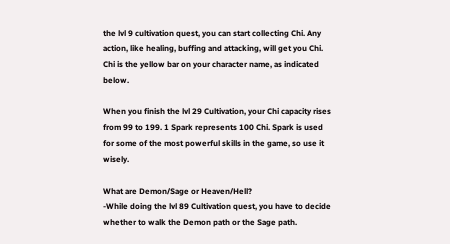the lvl 9 cultivation quest, you can start collecting Chi. Any action, like healing, buffing and attacking, will get you Chi. Chi is the yellow bar on your character name, as indicated below.

When you finish the lvl 29 Cultivation, your Chi capacity rises from 99 to 199. 1 Spark represents 100 Chi. Spark is used for some of the most powerful skills in the game, so use it wisely.

What are Demon/Sage or Heaven/Hell?
-While doing the lvl 89 Cultivation quest, you have to decide whether to walk the Demon path or the Sage path.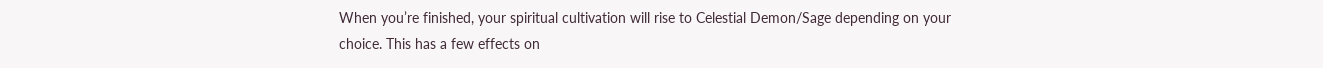When you’re finished, your spiritual cultivation will rise to Celestial Demon/Sage depending on your choice. This has a few effects on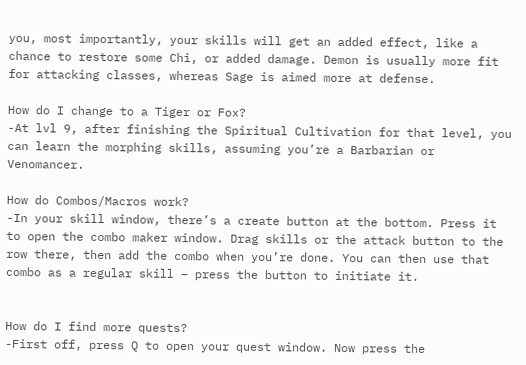you, most importantly, your skills will get an added effect, like a chance to restore some Chi, or added damage. Demon is usually more fit for attacking classes, whereas Sage is aimed more at defense.

How do I change to a Tiger or Fox?
-At lvl 9, after finishing the Spiritual Cultivation for that level, you can learn the morphing skills, assuming you’re a Barbarian or Venomancer.

How do Combos/Macros work?
-In your skill window, there’s a create button at the bottom. Press it to open the combo maker window. Drag skills or the attack button to the row there, then add the combo when you’re done. You can then use that combo as a regular skill – press the button to initiate it.


How do I find more quests?
-First off, press Q to open your quest window. Now press the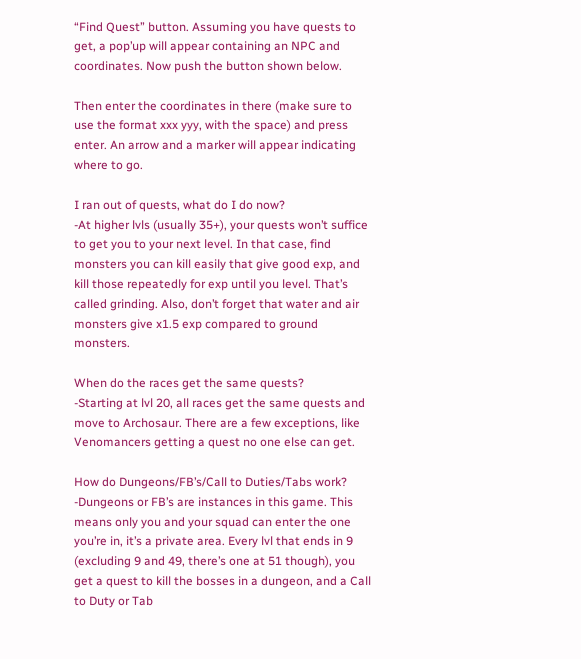“Find Quest” button. Assuming you have quests to get, a pop’up will appear containing an NPC and coordinates. Now push the button shown below.

Then enter the coordinates in there (make sure to use the format xxx yyy, with the space) and press enter. An arrow and a marker will appear indicating where to go.

I ran out of quests, what do I do now?
-At higher lvls (usually 35+), your quests won’t suffice to get you to your next level. In that case, find monsters you can kill easily that give good exp, and kill those repeatedly for exp until you level. That’s called grinding. Also, don’t forget that water and air monsters give x1.5 exp compared to ground monsters.

When do the races get the same quests?
-Starting at lvl 20, all races get the same quests and move to Archosaur. There are a few exceptions, like Venomancers getting a quest no one else can get.

How do Dungeons/FB’s/Call to Duties/Tabs work?
-Dungeons or FB’s are instances in this game. This means only you and your squad can enter the one you’re in, it’s a private area. Every lvl that ends in 9 (excluding 9 and 49, there’s one at 51 though), you get a quest to kill the bosses in a dungeon, and a Call to Duty or Tab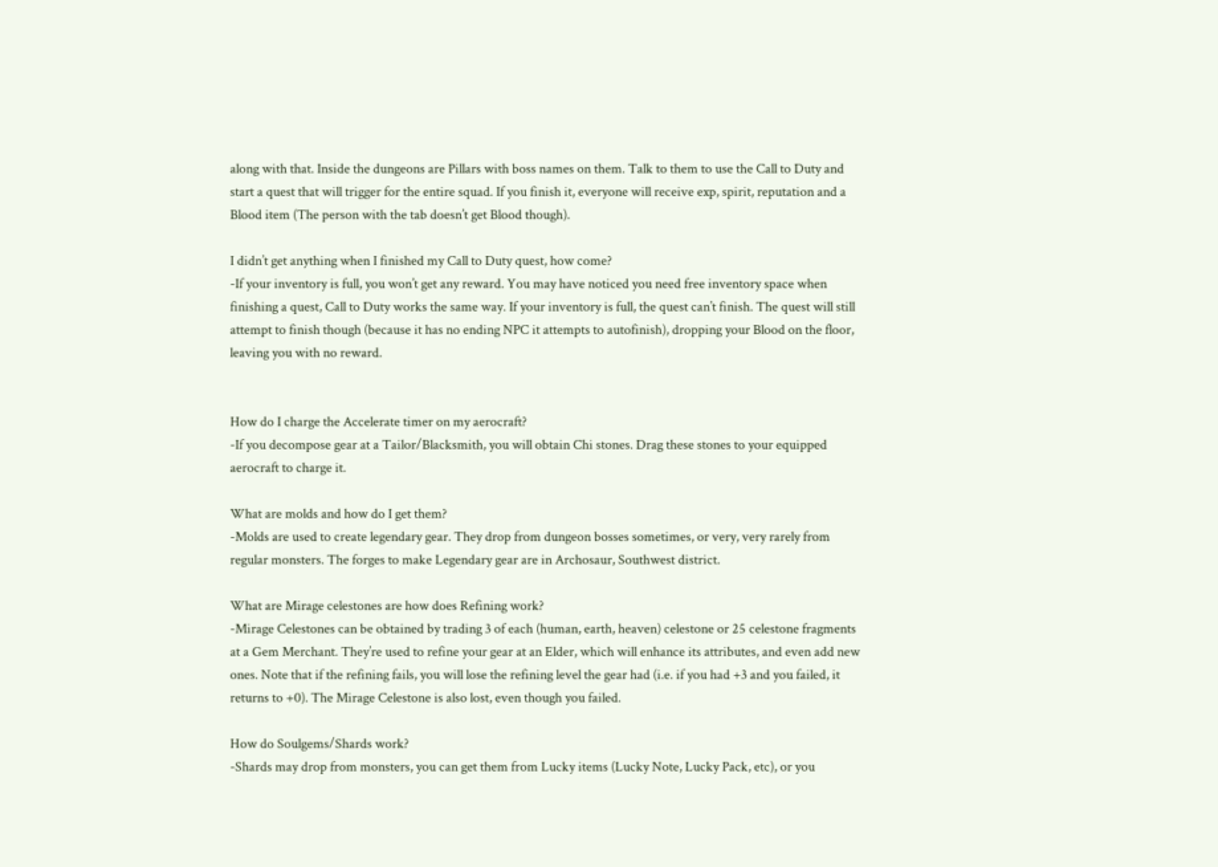along with that. Inside the dungeons are Pillars with boss names on them. Talk to them to use the Call to Duty and start a quest that will trigger for the entire squad. If you finish it, everyone will receive exp, spirit, reputation and a Blood item (The person with the tab doesn’t get Blood though).

I didn’t get anything when I finished my Call to Duty quest, how come?
-If your inventory is full, you won’t get any reward. You may have noticed you need free inventory space when finishing a quest, Call to Duty works the same way. If your inventory is full, the quest can’t finish. The quest will still attempt to finish though (because it has no ending NPC it attempts to autofinish), dropping your Blood on the floor, leaving you with no reward.


How do I charge the Accelerate timer on my aerocraft?
-If you decompose gear at a Tailor/Blacksmith, you will obtain Chi stones. Drag these stones to your equipped aerocraft to charge it.

What are molds and how do I get them?
-Molds are used to create legendary gear. They drop from dungeon bosses sometimes, or very, very rarely from regular monsters. The forges to make Legendary gear are in Archosaur, Southwest district.

What are Mirage celestones are how does Refining work?
-Mirage Celestones can be obtained by trading 3 of each (human, earth, heaven) celestone or 25 celestone fragments at a Gem Merchant. They’re used to refine your gear at an Elder, which will enhance its attributes, and even add new ones. Note that if the refining fails, you will lose the refining level the gear had (i.e. if you had +3 and you failed, it returns to +0). The Mirage Celestone is also lost, even though you failed.

How do Soulgems/Shards work?
-Shards may drop from monsters, you can get them from Lucky items (Lucky Note, Lucky Pack, etc), or you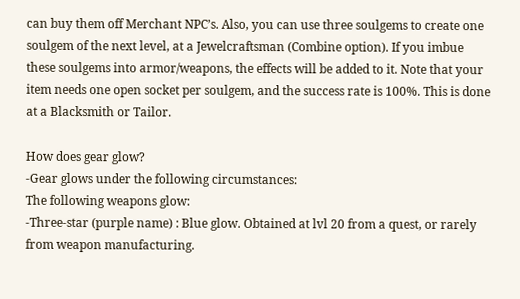can buy them off Merchant NPC’s. Also, you can use three soulgems to create one soulgem of the next level, at a Jewelcraftsman (Combine option). If you imbue these soulgems into armor/weapons, the effects will be added to it. Note that your item needs one open socket per soulgem, and the success rate is 100%. This is done at a Blacksmith or Tailor.

How does gear glow?
-Gear glows under the following circumstances:
The following weapons glow:
-Three-star (purple name) : Blue glow. Obtained at lvl 20 from a quest, or rarely from weapon manufacturing.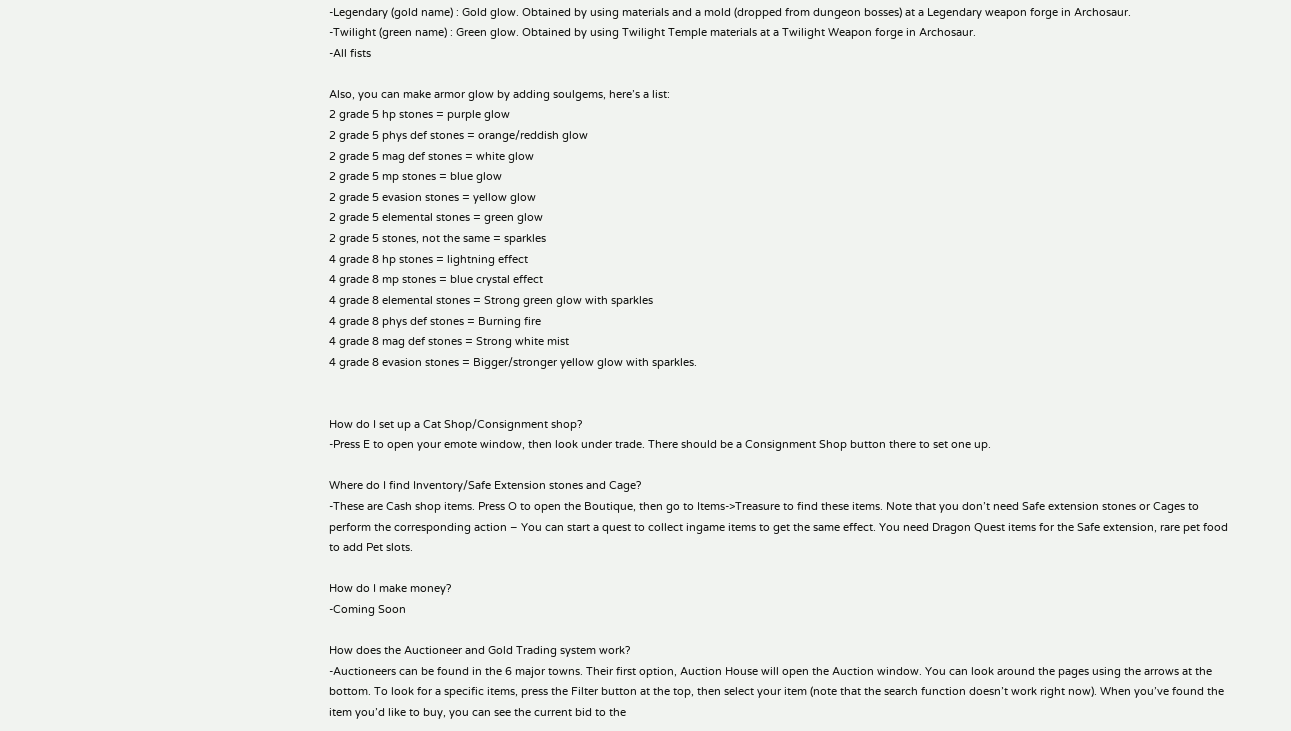-Legendary (gold name) : Gold glow. Obtained by using materials and a mold (dropped from dungeon bosses) at a Legendary weapon forge in Archosaur.
-Twilight (green name) : Green glow. Obtained by using Twilight Temple materials at a Twilight Weapon forge in Archosaur.
-All fists

Also, you can make armor glow by adding soulgems, here’s a list:
2 grade 5 hp stones = purple glow
2 grade 5 phys def stones = orange/reddish glow
2 grade 5 mag def stones = white glow
2 grade 5 mp stones = blue glow
2 grade 5 evasion stones = yellow glow
2 grade 5 elemental stones = green glow
2 grade 5 stones, not the same = sparkles
4 grade 8 hp stones = lightning effect
4 grade 8 mp stones = blue crystal effect
4 grade 8 elemental stones = Strong green glow with sparkles
4 grade 8 phys def stones = Burning fire
4 grade 8 mag def stones = Strong white mist
4 grade 8 evasion stones = Bigger/stronger yellow glow with sparkles.


How do I set up a Cat Shop/Consignment shop?
-Press E to open your emote window, then look under trade. There should be a Consignment Shop button there to set one up.

Where do I find Inventory/Safe Extension stones and Cage?
-These are Cash shop items. Press O to open the Boutique, then go to Items->Treasure to find these items. Note that you don’t need Safe extension stones or Cages to perform the corresponding action – You can start a quest to collect ingame items to get the same effect. You need Dragon Quest items for the Safe extension, rare pet food to add Pet slots.

How do I make money?
-Coming Soon

How does the Auctioneer and Gold Trading system work?
-Auctioneers can be found in the 6 major towns. Their first option, Auction House will open the Auction window. You can look around the pages using the arrows at the bottom. To look for a specific items, press the Filter button at the top, then select your item (note that the search function doesn’t work right now). When you’ve found the item you’d like to buy, you can see the current bid to the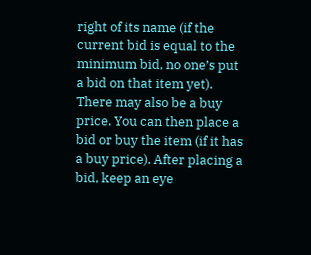right of its name (if the current bid is equal to the minimum bid, no one’s put a bid on that item yet). There may also be a buy price. You can then place a bid or buy the item (if it has a buy price). After placing a bid, keep an eye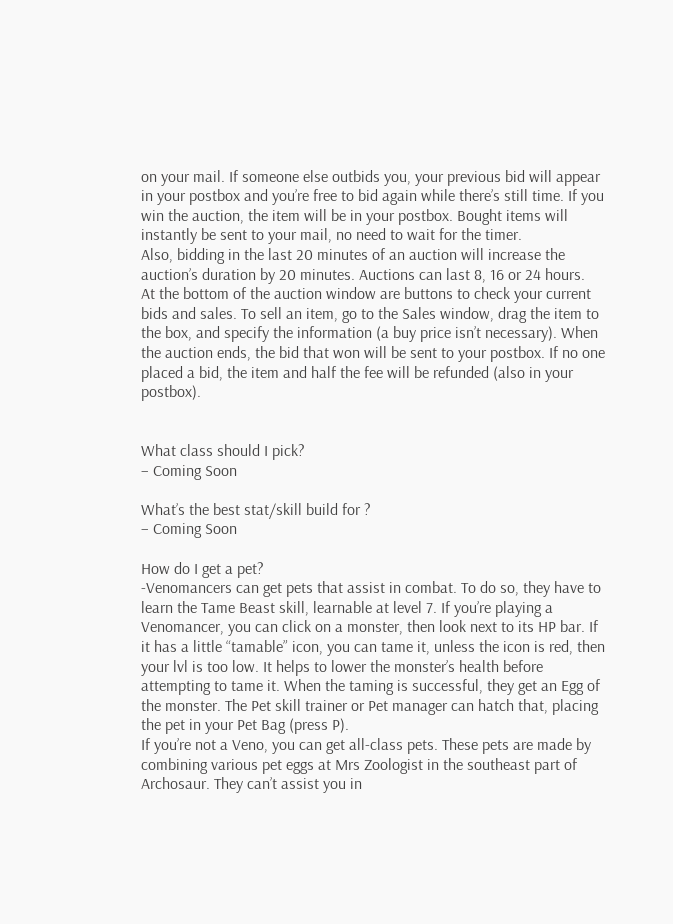on your mail. If someone else outbids you, your previous bid will appear in your postbox and you’re free to bid again while there’s still time. If you win the auction, the item will be in your postbox. Bought items will instantly be sent to your mail, no need to wait for the timer.
Also, bidding in the last 20 minutes of an auction will increase the auction’s duration by 20 minutes. Auctions can last 8, 16 or 24 hours.
At the bottom of the auction window are buttons to check your current bids and sales. To sell an item, go to the Sales window, drag the item to the box, and specify the information (a buy price isn’t necessary). When the auction ends, the bid that won will be sent to your postbox. If no one placed a bid, the item and half the fee will be refunded (also in your postbox).


What class should I pick?
– Coming Soon

What’s the best stat/skill build for ?
– Coming Soon

How do I get a pet?
-Venomancers can get pets that assist in combat. To do so, they have to learn the Tame Beast skill, learnable at level 7. If you’re playing a Venomancer, you can click on a monster, then look next to its HP bar. If it has a little “tamable” icon, you can tame it, unless the icon is red, then your lvl is too low. It helps to lower the monster’s health before attempting to tame it. When the taming is successful, they get an Egg of the monster. The Pet skill trainer or Pet manager can hatch that, placing the pet in your Pet Bag (press P).
If you’re not a Veno, you can get all-class pets. These pets are made by combining various pet eggs at Mrs Zoologist in the southeast part of Archosaur. They can’t assist you in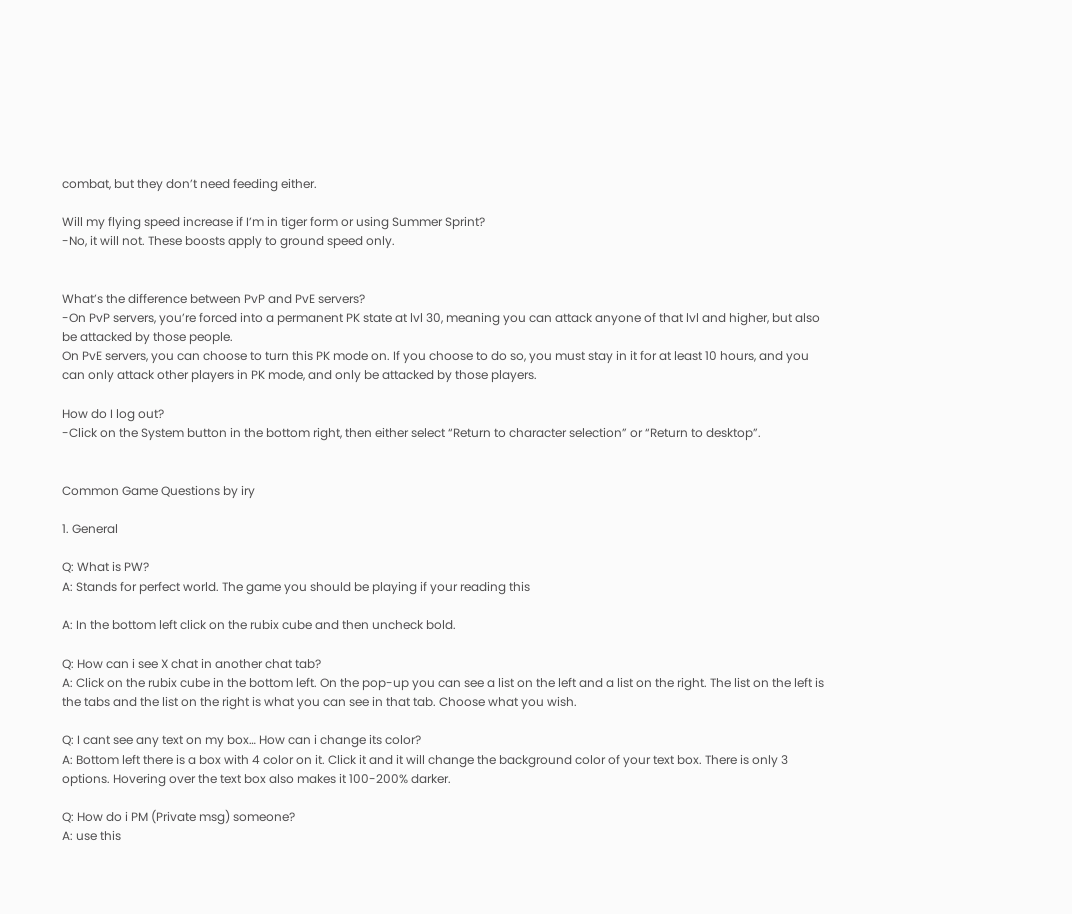combat, but they don’t need feeding either.

Will my flying speed increase if I’m in tiger form or using Summer Sprint?
-No, it will not. These boosts apply to ground speed only.


What’s the difference between PvP and PvE servers?
-On PvP servers, you’re forced into a permanent PK state at lvl 30, meaning you can attack anyone of that lvl and higher, but also be attacked by those people.
On PvE servers, you can choose to turn this PK mode on. If you choose to do so, you must stay in it for at least 10 hours, and you can only attack other players in PK mode, and only be attacked by those players.

How do I log out?
-Click on the System button in the bottom right, then either select “Return to character selection” or “Return to desktop”.


Common Game Questions by iry

1. General

Q: What is PW?
A: Stands for perfect world. The game you should be playing if your reading this

A: In the bottom left click on the rubix cube and then uncheck bold.

Q: How can i see X chat in another chat tab?
A: Click on the rubix cube in the bottom left. On the pop-up you can see a list on the left and a list on the right. The list on the left is the tabs and the list on the right is what you can see in that tab. Choose what you wish.

Q: I cant see any text on my box… How can i change its color?
A: Bottom left there is a box with 4 color on it. Click it and it will change the background color of your text box. There is only 3 options. Hovering over the text box also makes it 100-200% darker.

Q: How do i PM (Private msg) someone?
A: use this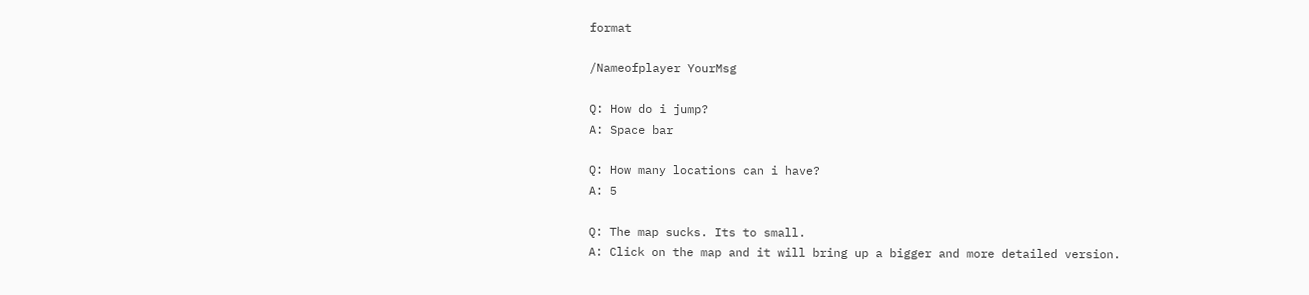format

/Nameofplayer YourMsg

Q: How do i jump?
A: Space bar

Q: How many locations can i have?
A: 5

Q: The map sucks. Its to small.
A: Click on the map and it will bring up a bigger and more detailed version.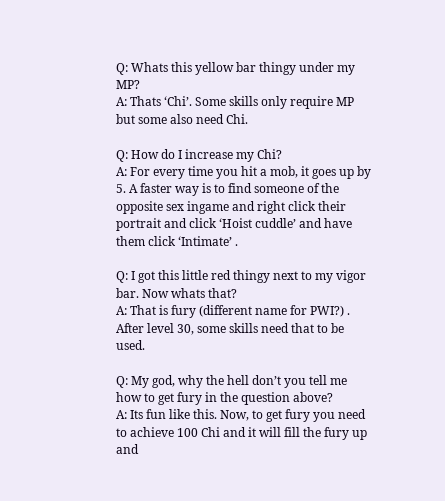Q: Whats this yellow bar thingy under my MP?
A: Thats ‘Chi’. Some skills only require MP but some also need Chi.

Q: How do I increase my Chi?
A: For every time you hit a mob, it goes up by 5. A faster way is to find someone of the opposite sex ingame and right click their portrait and click ‘Hoist cuddle’ and have them click ‘Intimate’ .

Q: I got this little red thingy next to my vigor bar. Now whats that?
A: That is fury (different name for PWI?) . After level 30, some skills need that to be used.

Q: My god, why the hell don’t you tell me how to get fury in the question above?
A: Its fun like this. Now, to get fury you need to achieve 100 Chi and it will fill the fury up and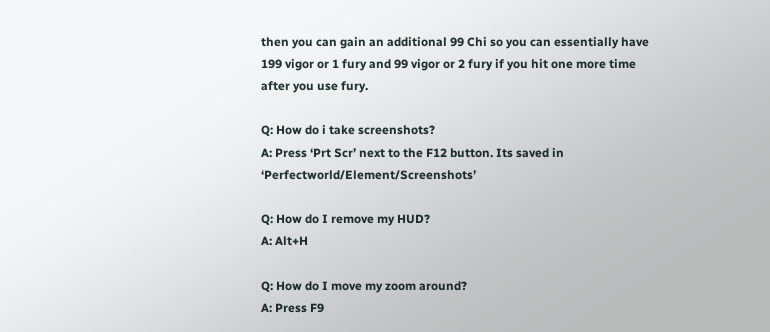then you can gain an additional 99 Chi so you can essentially have 199 vigor or 1 fury and 99 vigor or 2 fury if you hit one more time after you use fury.

Q: How do i take screenshots?
A: Press ‘Prt Scr’ next to the F12 button. Its saved in ‘Perfectworld/Element/Screenshots’

Q: How do I remove my HUD?
A: Alt+H

Q: How do I move my zoom around?
A: Press F9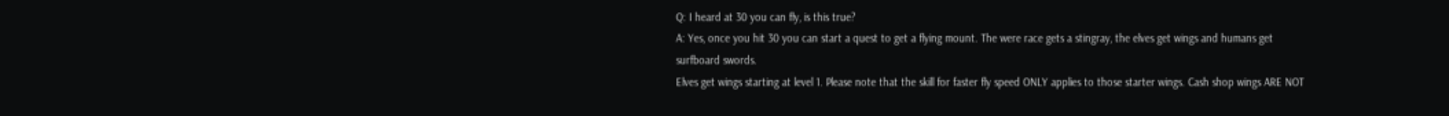Q: I heard at 30 you can fly, is this true?
A: Yes, once you hit 30 you can start a quest to get a flying mount. The were race gets a stingray, the elves get wings and humans get surfboard swords.
Elves get wings starting at level 1. Please note that the skill for faster fly speed ONLY applies to those starter wings. Cash shop wings ARE NOT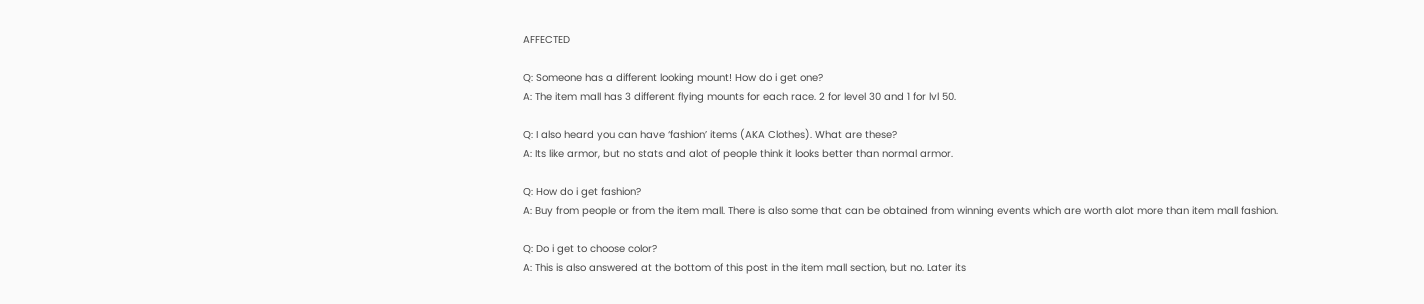AFFECTED

Q: Someone has a different looking mount! How do i get one?
A: The item mall has 3 different flying mounts for each race. 2 for level 30 and 1 for lvl 50.

Q: I also heard you can have ‘fashion’ items (AKA Clothes). What are these?
A: Its like armor, but no stats and alot of people think it looks better than normal armor.

Q: How do i get fashion?
A: Buy from people or from the item mall. There is also some that can be obtained from winning events which are worth alot more than item mall fashion.

Q: Do i get to choose color?
A: This is also answered at the bottom of this post in the item mall section, but no. Later its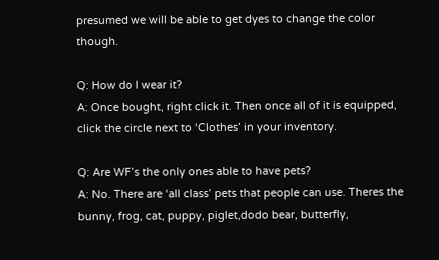presumed we will be able to get dyes to change the color though.

Q: How do I wear it?
A: Once bought, right click it. Then once all of it is equipped, click the circle next to ‘Clothes’ in your inventory.

Q: Are WF’s the only ones able to have pets?
A: No. There are ‘all class’ pets that people can use. Theres the bunny, frog, cat, puppy, piglet,dodo bear, butterfly,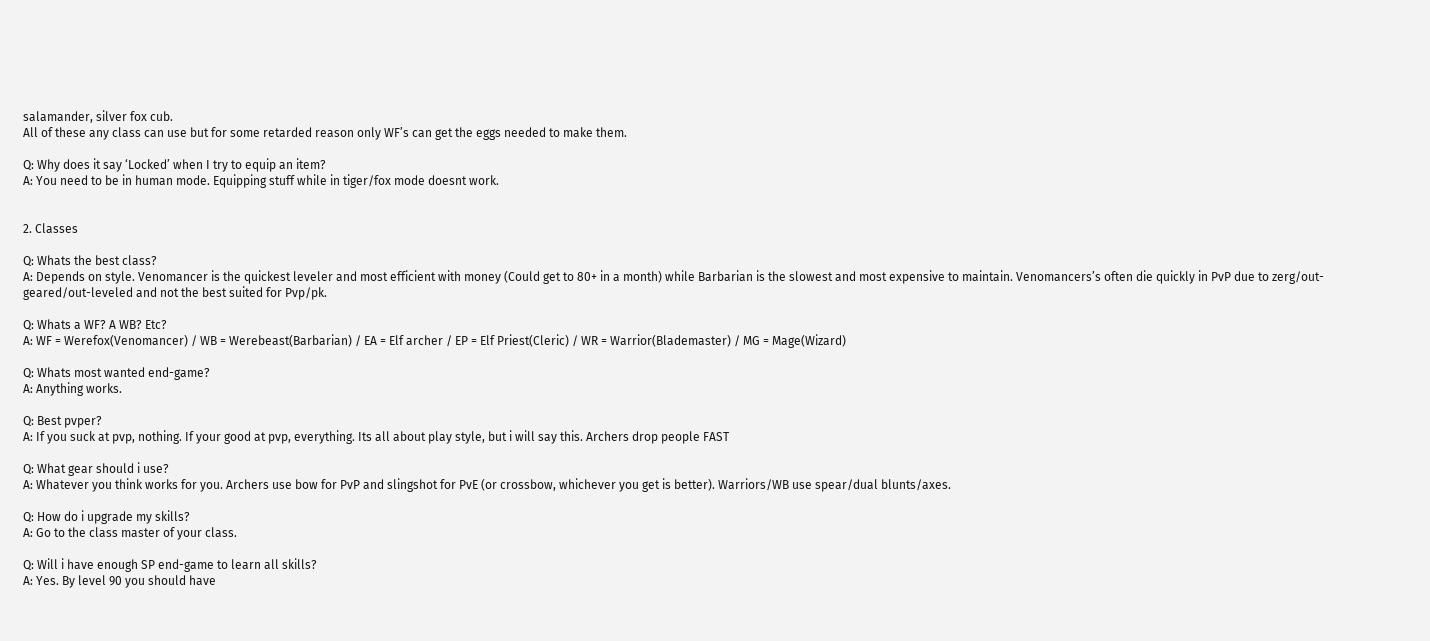salamander, silver fox cub.
All of these any class can use but for some retarded reason only WF’s can get the eggs needed to make them.

Q: Why does it say ‘Locked’ when I try to equip an item?
A: You need to be in human mode. Equipping stuff while in tiger/fox mode doesnt work.


2. Classes

Q: Whats the best class?
A: Depends on style. Venomancer is the quickest leveler and most efficient with money (Could get to 80+ in a month) while Barbarian is the slowest and most expensive to maintain. Venomancers’s often die quickly in PvP due to zerg/out-geared/out-leveled and not the best suited for Pvp/pk.

Q: Whats a WF? A WB? Etc?
A: WF = Werefox(Venomancer) / WB = Werebeast(Barbarian) / EA = Elf archer / EP = Elf Priest(Cleric) / WR = Warrior(Blademaster) / MG = Mage(Wizard)

Q: Whats most wanted end-game?
A: Anything works.

Q: Best pvper?
A: If you suck at pvp, nothing. If your good at pvp, everything. Its all about play style, but i will say this. Archers drop people FAST

Q: What gear should i use?
A: Whatever you think works for you. Archers use bow for PvP and slingshot for PvE (or crossbow, whichever you get is better). Warriors/WB use spear/dual blunts/axes.

Q: How do i upgrade my skills?
A: Go to the class master of your class.

Q: Will i have enough SP end-game to learn all skills?
A: Yes. By level 90 you should have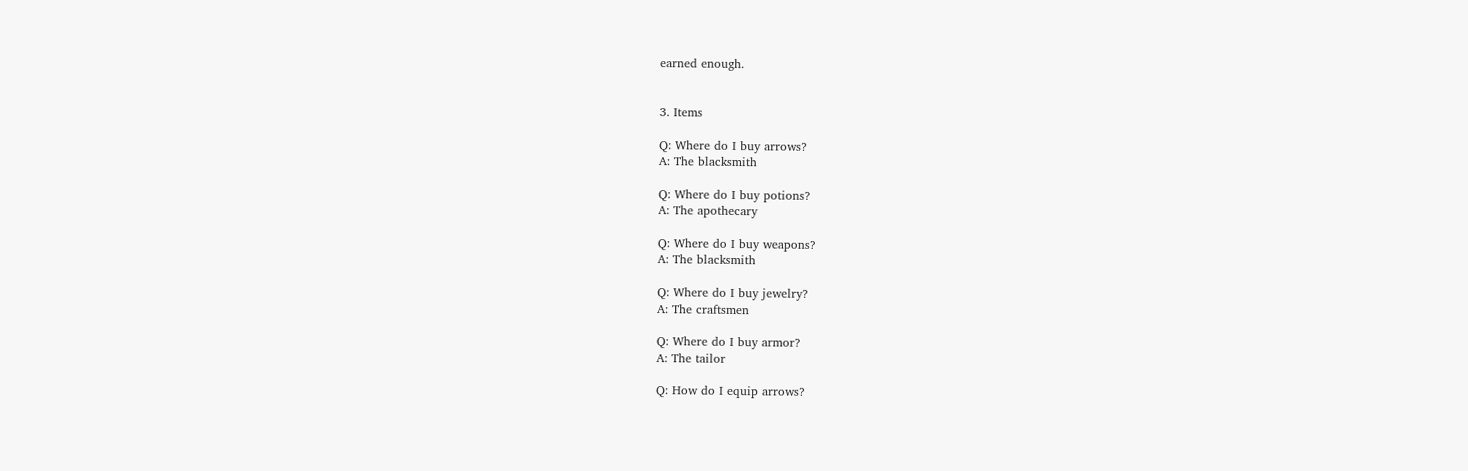earned enough.


3. Items

Q: Where do I buy arrows?
A: The blacksmith

Q: Where do I buy potions?
A: The apothecary

Q: Where do I buy weapons?
A: The blacksmith

Q: Where do I buy jewelry?
A: The craftsmen

Q: Where do I buy armor?
A: The tailor

Q: How do I equip arrows?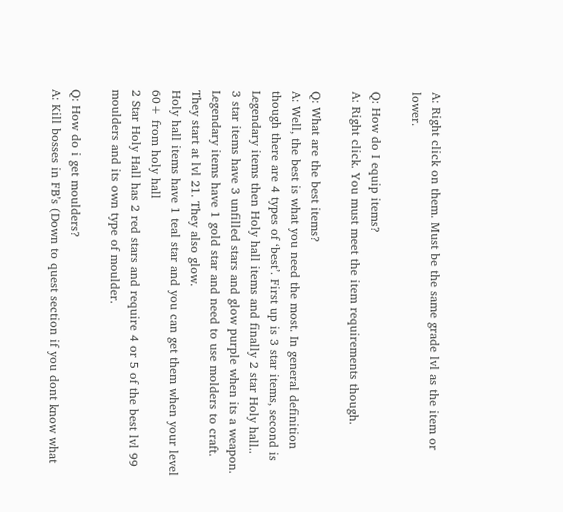A: Right click on them. Must be the same grade lvl as the item or lower.

Q: How do I equip items?
A: Right click. You must meet the item requirements though.

Q: What are the best items?
A: Well, the best is what you need the most. In general definition though there are 4 types of ‘best’. First up is 3 star items, second is Legendary items then Holy hall items and finally 2 star Holy hall..
3 star items have 3 unfilled stars and glow purple when its a weapon.
Legendary items have 1 gold star and need to use molders to craft. They start at lvl 21. They also glow.
Holy hall items have 1 teal star and you can get them when your level 60+ from holy hall
2 Star Holy Hall has 2 red stars and require 4 or 5 of the best lvl 99 moulders and its own type of moulder.

Q: How do i get moulders?
A: Kill bosses in FB’s (Down to quest section if you dont know what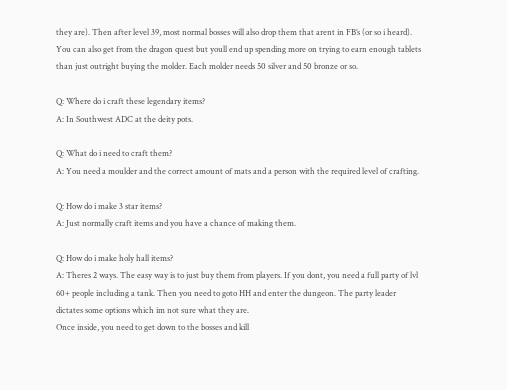they are). Then after level 39, most normal bosses will also drop them that arent in FB’s (or so i heard). You can also get from the dragon quest but youll end up spending more on trying to earn enough tablets than just outright buying the molder. Each molder needs 50 silver and 50 bronze or so.

Q: Where do i craft these legendary items?
A: In Southwest ADC at the deity pots.

Q: What do i need to craft them?
A: You need a moulder and the correct amount of mats and a person with the required level of crafting.

Q: How do i make 3 star items?
A: Just normally craft items and you have a chance of making them.

Q: How do i make holy hall items?
A: Theres 2 ways. The easy way is to just buy them from players. If you dont, you need a full party of lvl 60+ people including a tank. Then you need to goto HH and enter the dungeon. The party leader dictates some options which im not sure what they are.
Once inside, you need to get down to the bosses and kill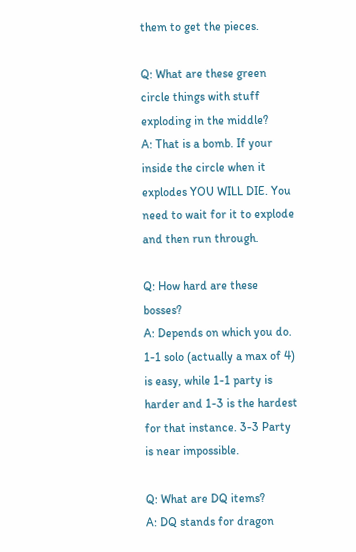them to get the pieces.

Q: What are these green circle things with stuff exploding in the middle?
A: That is a bomb. If your inside the circle when it explodes YOU WILL DIE. You need to wait for it to explode and then run through.

Q: How hard are these bosses?
A: Depends on which you do. 1-1 solo (actually a max of 4) is easy, while 1-1 party is harder and 1-3 is the hardest for that instance. 3-3 Party is near impossible.

Q: What are DQ items?
A: DQ stands for dragon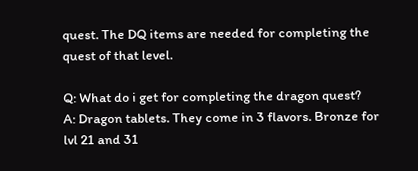quest. The DQ items are needed for completing the quest of that level.

Q: What do i get for completing the dragon quest?
A: Dragon tablets. They come in 3 flavors. Bronze for lvl 21 and 31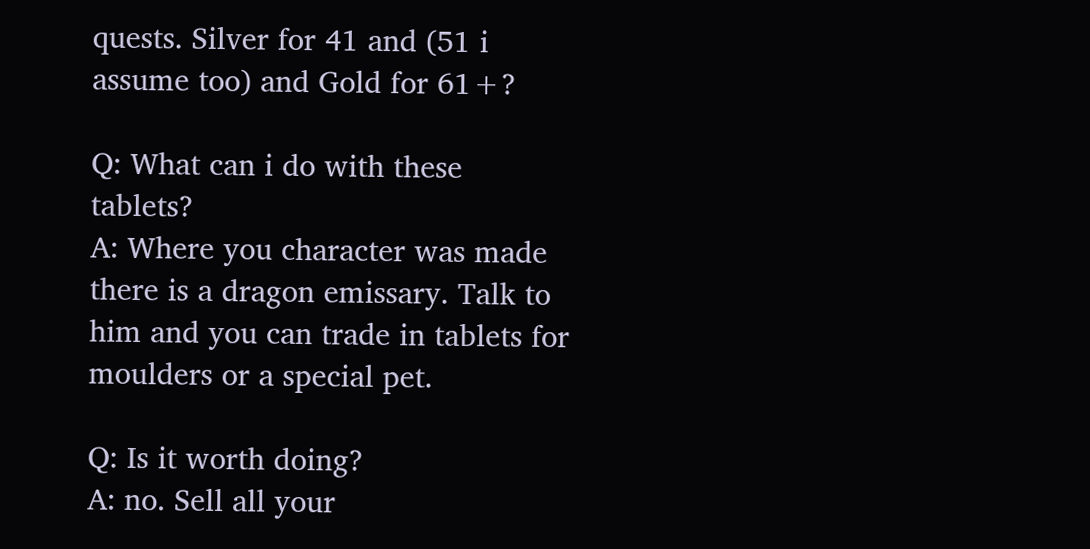quests. Silver for 41 and (51 i assume too) and Gold for 61+?

Q: What can i do with these tablets?
A: Where you character was made there is a dragon emissary. Talk to him and you can trade in tablets for moulders or a special pet.

Q: Is it worth doing?
A: no. Sell all your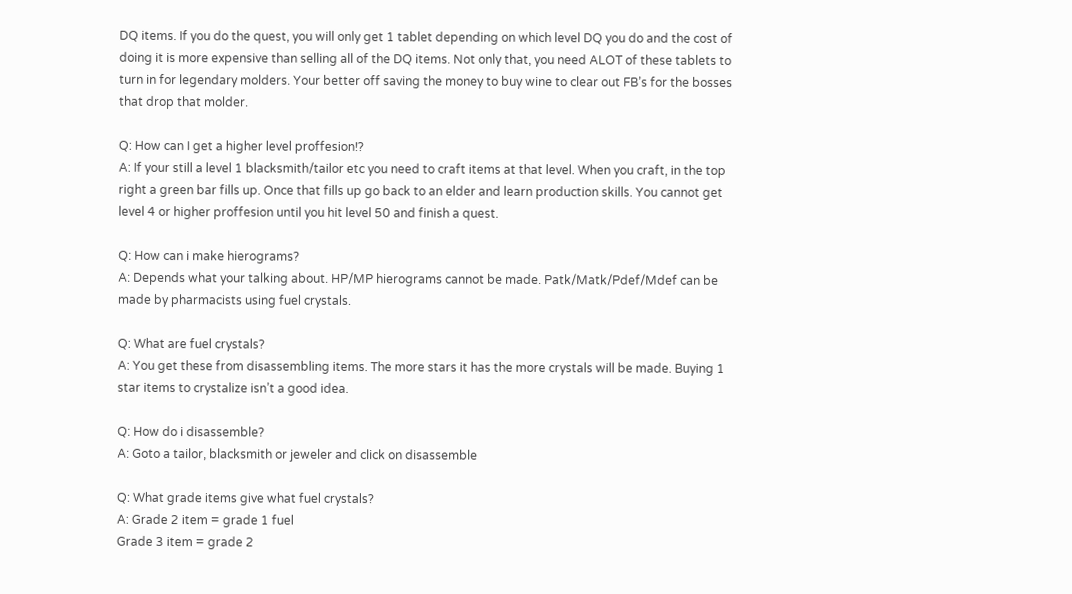DQ items. If you do the quest, you will only get 1 tablet depending on which level DQ you do and the cost of doing it is more expensive than selling all of the DQ items. Not only that, you need ALOT of these tablets to turn in for legendary molders. Your better off saving the money to buy wine to clear out FB’s for the bosses that drop that molder.

Q: How can I get a higher level proffesion!?
A: If your still a level 1 blacksmith/tailor etc you need to craft items at that level. When you craft, in the top right a green bar fills up. Once that fills up go back to an elder and learn production skills. You cannot get level 4 or higher proffesion until you hit level 50 and finish a quest.

Q: How can i make hierograms?
A: Depends what your talking about. HP/MP hierograms cannot be made. Patk/Matk/Pdef/Mdef can be made by pharmacists using fuel crystals.

Q: What are fuel crystals?
A: You get these from disassembling items. The more stars it has the more crystals will be made. Buying 1 star items to crystalize isn’t a good idea.

Q: How do i disassemble?
A: Goto a tailor, blacksmith or jeweler and click on disassemble

Q: What grade items give what fuel crystals?
A: Grade 2 item = grade 1 fuel
Grade 3 item = grade 2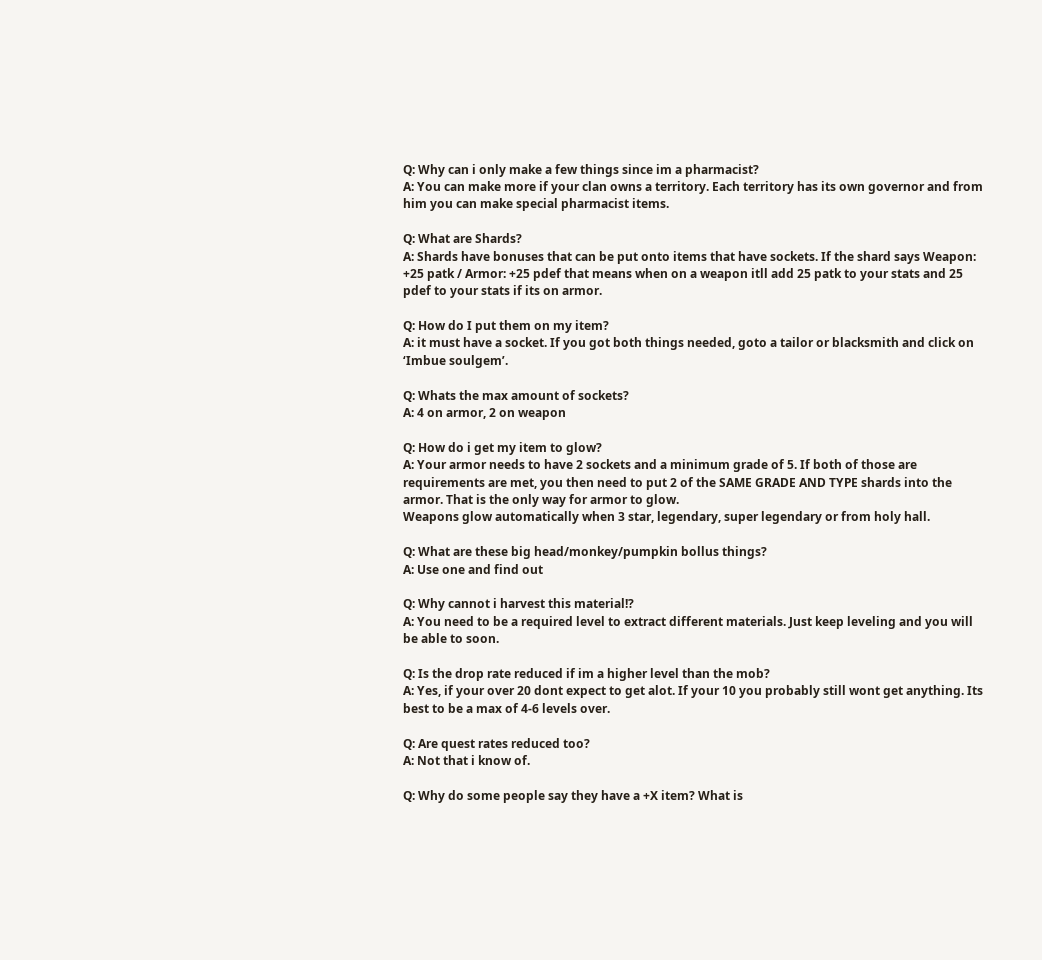Q: Why can i only make a few things since im a pharmacist?
A: You can make more if your clan owns a territory. Each territory has its own governor and from him you can make special pharmacist items.

Q: What are Shards?
A: Shards have bonuses that can be put onto items that have sockets. If the shard says Weapon: +25 patk / Armor: +25 pdef that means when on a weapon itll add 25 patk to your stats and 25 pdef to your stats if its on armor.

Q: How do I put them on my item?
A: it must have a socket. If you got both things needed, goto a tailor or blacksmith and click on ‘Imbue soulgem’.

Q: Whats the max amount of sockets?
A: 4 on armor, 2 on weapon

Q: How do i get my item to glow?
A: Your armor needs to have 2 sockets and a minimum grade of 5. If both of those are requirements are met, you then need to put 2 of the SAME GRADE AND TYPE shards into the armor. That is the only way for armor to glow.
Weapons glow automatically when 3 star, legendary, super legendary or from holy hall.

Q: What are these big head/monkey/pumpkin bollus things?
A: Use one and find out

Q: Why cannot i harvest this material!?
A: You need to be a required level to extract different materials. Just keep leveling and you will be able to soon.

Q: Is the drop rate reduced if im a higher level than the mob?
A: Yes, if your over 20 dont expect to get alot. If your 10 you probably still wont get anything. Its best to be a max of 4-6 levels over.

Q: Are quest rates reduced too?
A: Not that i know of.

Q: Why do some people say they have a +X item? What is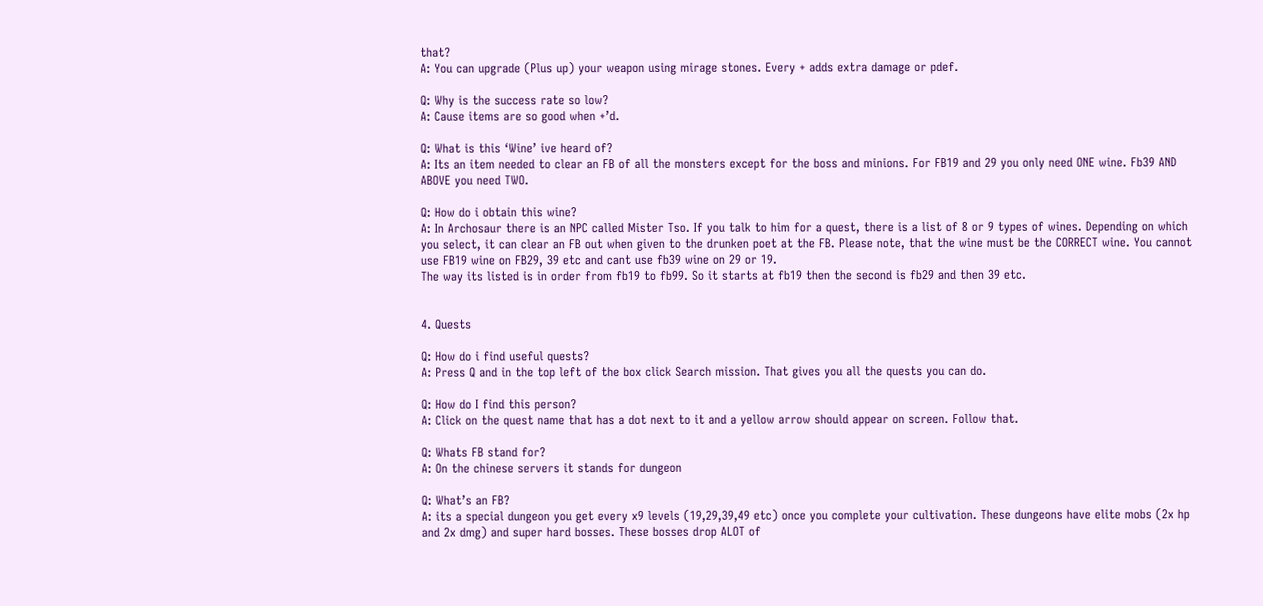that?
A: You can upgrade (Plus up) your weapon using mirage stones. Every + adds extra damage or pdef.

Q: Why is the success rate so low?
A: Cause items are so good when +’d.

Q: What is this ‘Wine’ ive heard of?
A: Its an item needed to clear an FB of all the monsters except for the boss and minions. For FB19 and 29 you only need ONE wine. Fb39 AND ABOVE you need TWO.

Q: How do i obtain this wine?
A: In Archosaur there is an NPC called Mister Tso. If you talk to him for a quest, there is a list of 8 or 9 types of wines. Depending on which you select, it can clear an FB out when given to the drunken poet at the FB. Please note, that the wine must be the CORRECT wine. You cannot use FB19 wine on FB29, 39 etc and cant use fb39 wine on 29 or 19.
The way its listed is in order from fb19 to fb99. So it starts at fb19 then the second is fb29 and then 39 etc.


4. Quests

Q: How do i find useful quests?
A: Press Q and in the top left of the box click Search mission. That gives you all the quests you can do.

Q: How do I find this person?
A: Click on the quest name that has a dot next to it and a yellow arrow should appear on screen. Follow that.

Q: Whats FB stand for?
A: On the chinese servers it stands for dungeon

Q: What’s an FB?
A: its a special dungeon you get every x9 levels (19,29,39,49 etc) once you complete your cultivation. These dungeons have elite mobs (2x hp and 2x dmg) and super hard bosses. These bosses drop ALOT of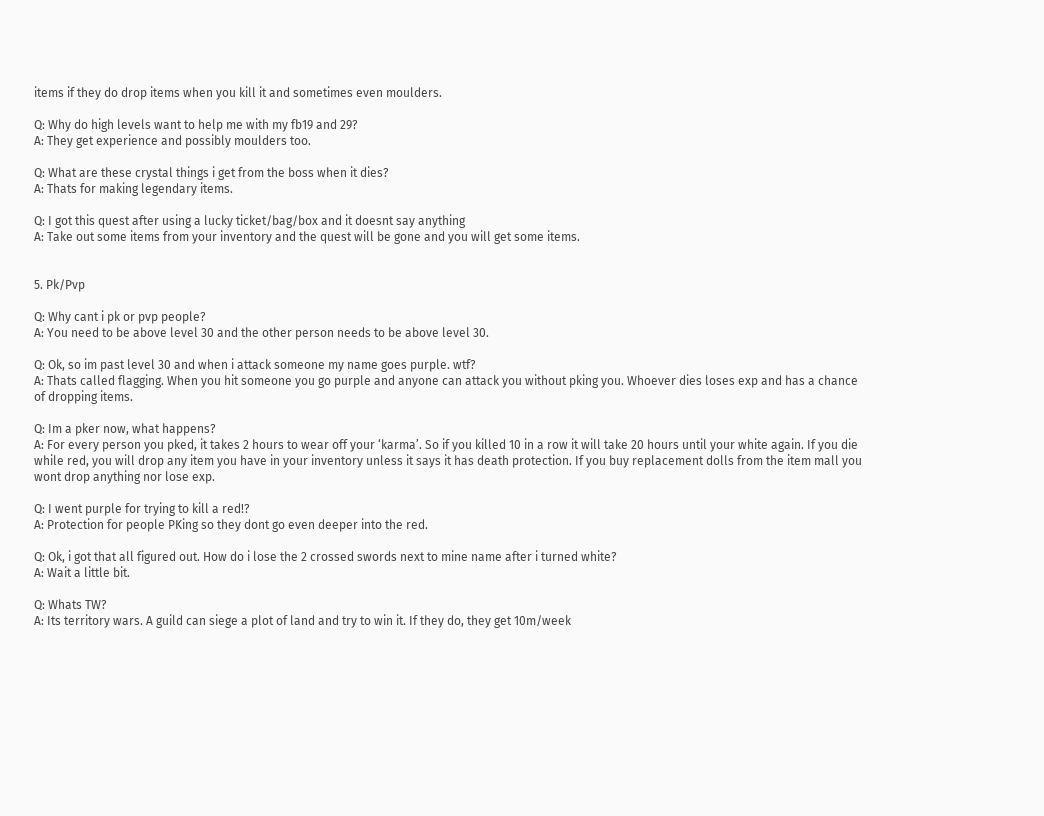items if they do drop items when you kill it and sometimes even moulders.

Q: Why do high levels want to help me with my fb19 and 29?
A: They get experience and possibly moulders too.

Q: What are these crystal things i get from the boss when it dies?
A: Thats for making legendary items.

Q: I got this quest after using a lucky ticket/bag/box and it doesnt say anything
A: Take out some items from your inventory and the quest will be gone and you will get some items.


5. Pk/Pvp

Q: Why cant i pk or pvp people?
A: You need to be above level 30 and the other person needs to be above level 30.

Q: Ok, so im past level 30 and when i attack someone my name goes purple. wtf?
A: Thats called flagging. When you hit someone you go purple and anyone can attack you without pking you. Whoever dies loses exp and has a chance of dropping items.

Q: Im a pker now, what happens?
A: For every person you pked, it takes 2 hours to wear off your ‘karma’. So if you killed 10 in a row it will take 20 hours until your white again. If you die while red, you will drop any item you have in your inventory unless it says it has death protection. If you buy replacement dolls from the item mall you wont drop anything nor lose exp.

Q: I went purple for trying to kill a red!?
A: Protection for people PKing so they dont go even deeper into the red.

Q: Ok, i got that all figured out. How do i lose the 2 crossed swords next to mine name after i turned white?
A: Wait a little bit.

Q: Whats TW?
A: Its territory wars. A guild can siege a plot of land and try to win it. If they do, they get 10m/week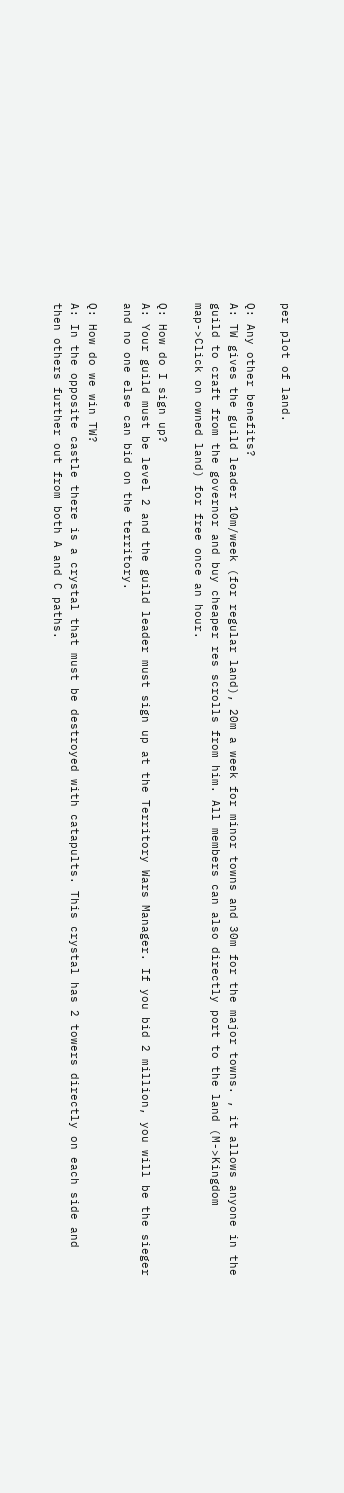per plot of land.

Q: Any other benefits?
A: TW gives the guild leader 10m/week (for regular land), 20m a week for minor towns and 30m for the major towns. , it allows anyone in the guild to craft from the governor and buy cheaper res scrolls from him. All members can also directly port to the land (M->Kingdom map->Click on owned land) for free once an hour.

Q: How do I sign up?
A: Your guild must be level 2 and the guild leader must sign up at the Territory Wars Manager. If you bid 2 million, you will be the sieger and no one else can bid on the territory.

Q: How do we win TW?
A: In the opposite castle there is a crystal that must be destroyed with catapults. This crystal has 2 towers directly on each side and then others further out from both A and C paths.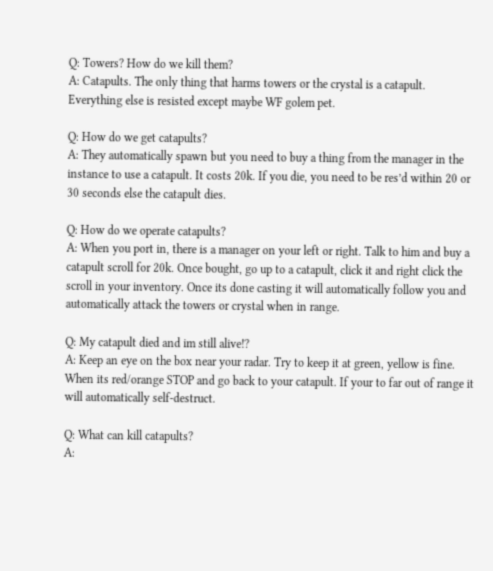Q: Towers? How do we kill them?
A: Catapults. The only thing that harms towers or the crystal is a catapult. Everything else is resisted except maybe WF golem pet.

Q: How do we get catapults?
A: They automatically spawn but you need to buy a thing from the manager in the instance to use a catapult. It costs 20k. If you die, you need to be res’d within 20 or 30 seconds else the catapult dies.

Q: How do we operate catapults?
A: When you port in, there is a manager on your left or right. Talk to him and buy a catapult scroll for 20k. Once bought, go up to a catapult, click it and right click the scroll in your inventory. Once its done casting it will automatically follow you and automatically attack the towers or crystal when in range.

Q: My catapult died and im still alive!?
A: Keep an eye on the box near your radar. Try to keep it at green, yellow is fine. When its red/orange STOP and go back to your catapult. If your to far out of range it will automatically self-destruct.

Q: What can kill catapults?
A: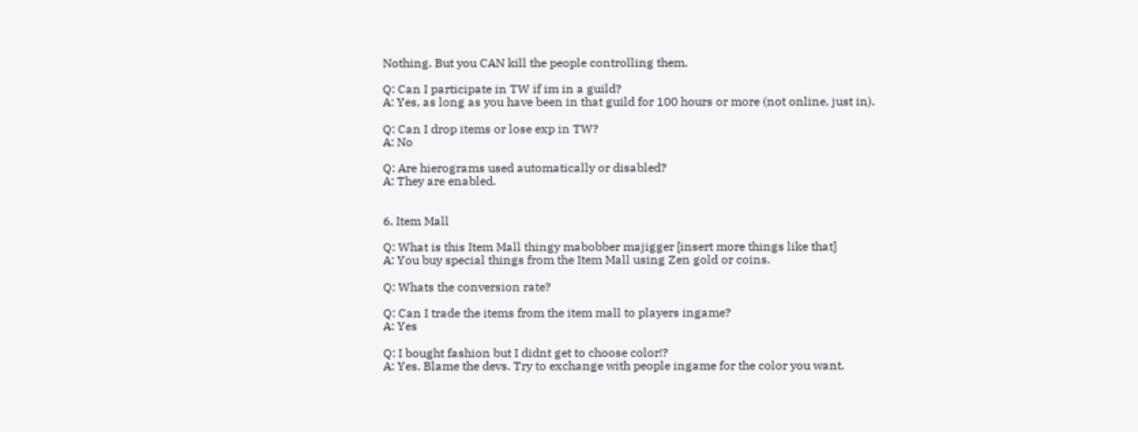Nothing. But you CAN kill the people controlling them.

Q: Can I participate in TW if im in a guild?
A: Yes, as long as you have been in that guild for 100 hours or more (not online, just in).

Q: Can I drop items or lose exp in TW?
A: No

Q: Are hierograms used automatically or disabled?
A: They are enabled.


6. Item Mall

Q: What is this Item Mall thingy mabobber majigger [insert more things like that]
A: You buy special things from the Item Mall using Zen gold or coins.

Q: Whats the conversion rate?

Q: Can I trade the items from the item mall to players ingame?
A: Yes

Q: I bought fashion but I didnt get to choose color!?
A: Yes. Blame the devs. Try to exchange with people ingame for the color you want.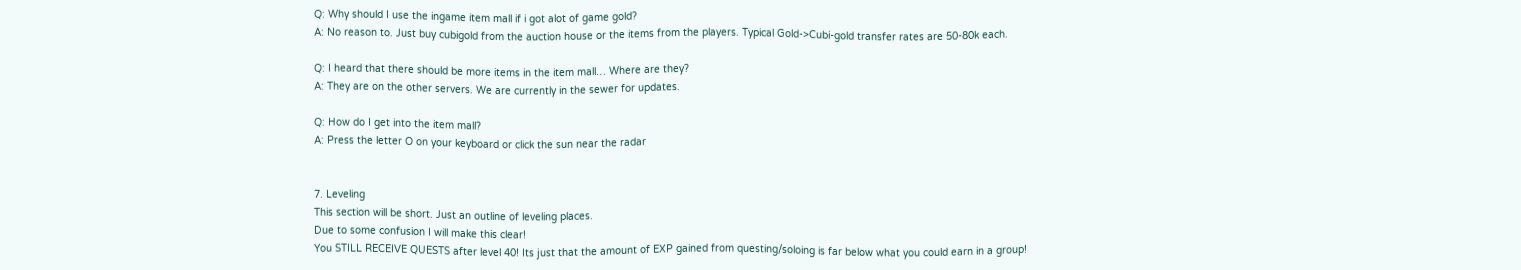Q: Why should I use the ingame item mall if i got alot of game gold?
A: No reason to. Just buy cubigold from the auction house or the items from the players. Typical Gold->Cubi-gold transfer rates are 50-80k each.

Q: I heard that there should be more items in the item mall… Where are they?
A: They are on the other servers. We are currently in the sewer for updates.

Q: How do I get into the item mall?
A: Press the letter O on your keyboard or click the sun near the radar


7. Leveling
This section will be short. Just an outline of leveling places.
Due to some confusion I will make this clear!
You STILL RECEIVE QUESTS after level 40! Its just that the amount of EXP gained from questing/soloing is far below what you could earn in a group!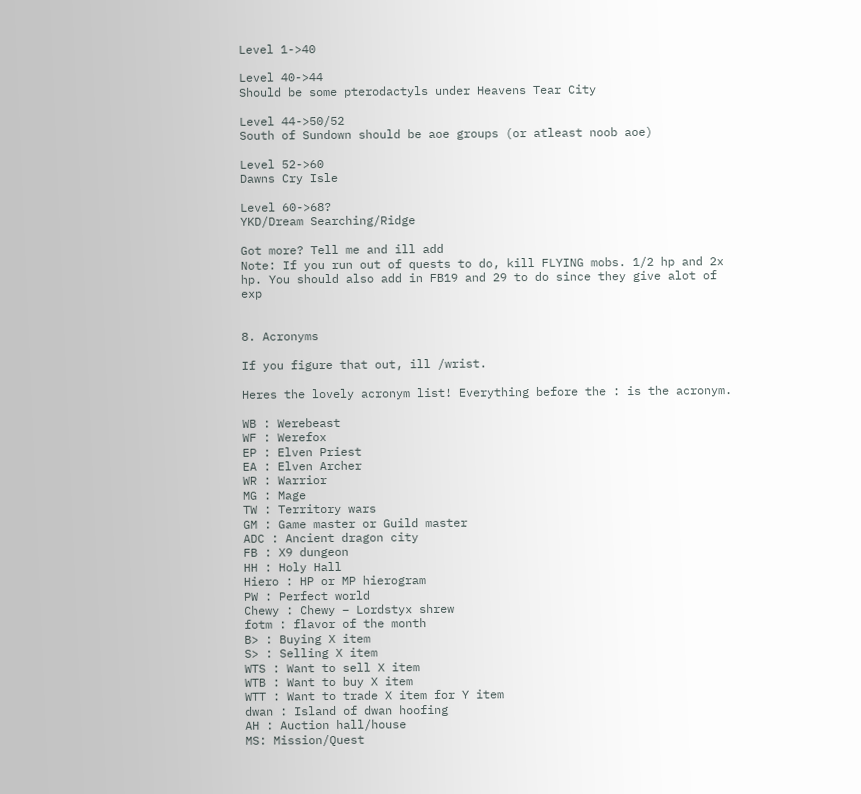Level 1->40

Level 40->44
Should be some pterodactyls under Heavens Tear City

Level 44->50/52
South of Sundown should be aoe groups (or atleast noob aoe)

Level 52->60
Dawns Cry Isle

Level 60->68?
YKD/Dream Searching/Ridge

Got more? Tell me and ill add
Note: If you run out of quests to do, kill FLYING mobs. 1/2 hp and 2x hp. You should also add in FB19 and 29 to do since they give alot of exp


8. Acronyms

If you figure that out, ill /wrist.

Heres the lovely acronym list! Everything before the : is the acronym.

WB : Werebeast
WF : Werefox
EP : Elven Priest
EA : Elven Archer
WR : Warrior
MG : Mage
TW : Territory wars
GM : Game master or Guild master
ADC : Ancient dragon city
FB : X9 dungeon
HH : Holy Hall
Hiero : HP or MP hierogram
PW : Perfect world
Chewy : Chewy – Lordstyx shrew
fotm : flavor of the month
B> : Buying X item
S> : Selling X item
WTS : Want to sell X item
WTB : Want to buy X item
WTT : Want to trade X item for Y item
dwan : Island of dwan hoofing
AH : Auction hall/house
MS: Mission/Quest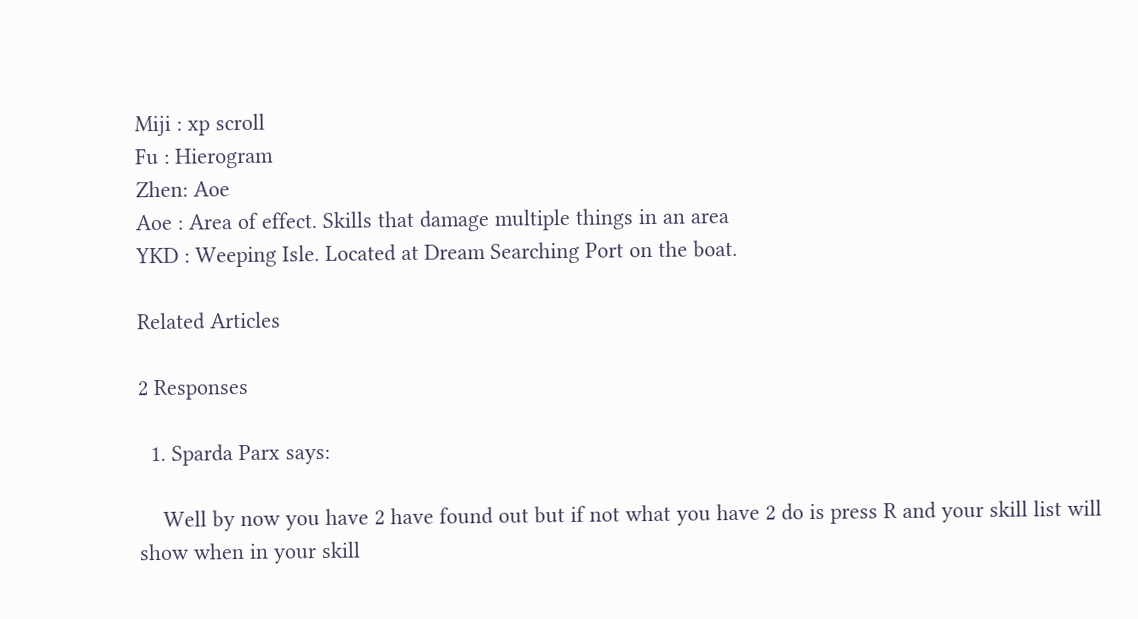Miji : xp scroll
Fu : Hierogram
Zhen: Aoe
Aoe : Area of effect. Skills that damage multiple things in an area
YKD : Weeping Isle. Located at Dream Searching Port on the boat.

Related Articles

2 Responses

  1. Sparda Parx says:

    Well by now you have 2 have found out but if not what you have 2 do is press R and your skill list will show when in your skill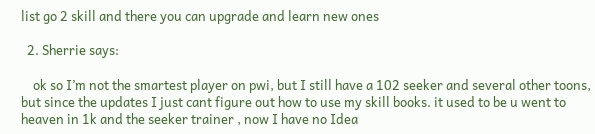list go 2 skill and there you can upgrade and learn new ones

  2. Sherrie says:

    ok so I’m not the smartest player on pwi, but I still have a 102 seeker and several other toons, but since the updates I just cant figure out how to use my skill books. it used to be u went to heaven in 1k and the seeker trainer , now I have no Idea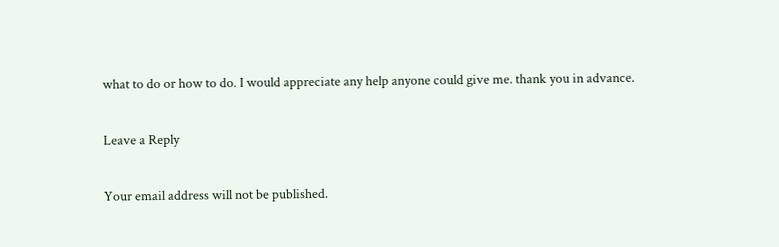what to do or how to do. I would appreciate any help anyone could give me. thank you in advance.

Leave a Reply

Your email address will not be published.